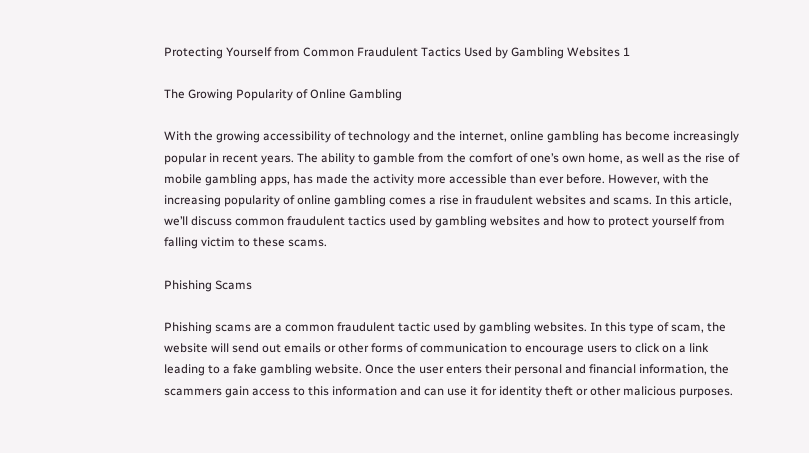Protecting Yourself from Common Fraudulent Tactics Used by Gambling Websites 1

The Growing Popularity of Online Gambling

With the growing accessibility of technology and the internet, online gambling has become increasingly popular in recent years. The ability to gamble from the comfort of one’s own home, as well as the rise of mobile gambling apps, has made the activity more accessible than ever before. However, with the increasing popularity of online gambling comes a rise in fraudulent websites and scams. In this article, we’ll discuss common fraudulent tactics used by gambling websites and how to protect yourself from falling victim to these scams.

Phishing Scams

Phishing scams are a common fraudulent tactic used by gambling websites. In this type of scam, the website will send out emails or other forms of communication to encourage users to click on a link leading to a fake gambling website. Once the user enters their personal and financial information, the scammers gain access to this information and can use it for identity theft or other malicious purposes.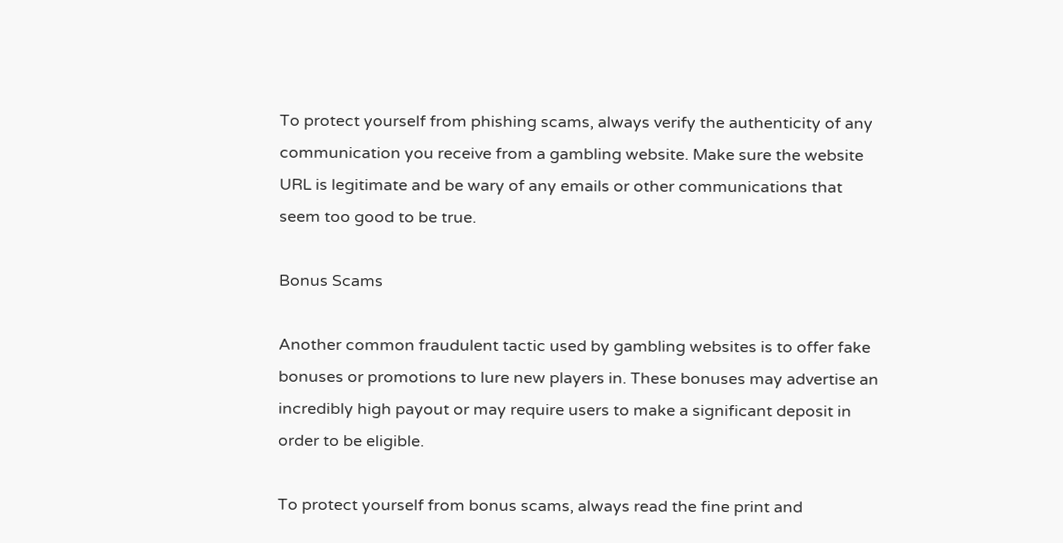To protect yourself from phishing scams, always verify the authenticity of any communication you receive from a gambling website. Make sure the website URL is legitimate and be wary of any emails or other communications that seem too good to be true.

Bonus Scams

Another common fraudulent tactic used by gambling websites is to offer fake bonuses or promotions to lure new players in. These bonuses may advertise an incredibly high payout or may require users to make a significant deposit in order to be eligible.

To protect yourself from bonus scams, always read the fine print and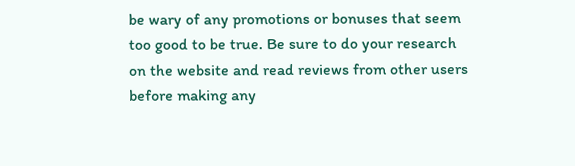be wary of any promotions or bonuses that seem too good to be true. Be sure to do your research on the website and read reviews from other users before making any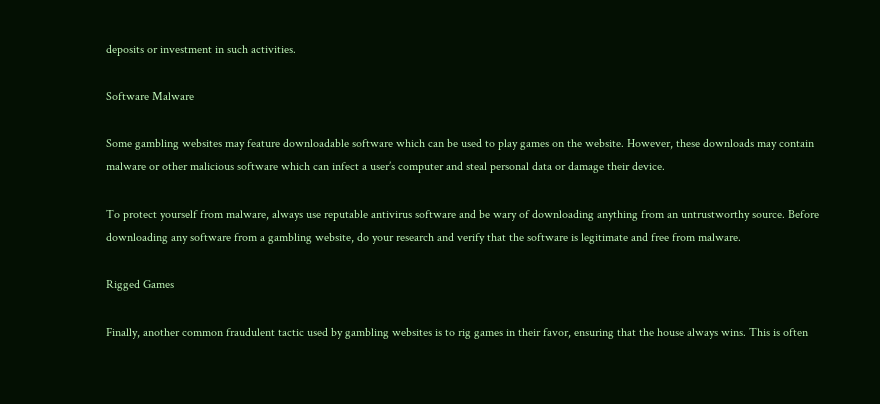deposits or investment in such activities.

Software Malware

Some gambling websites may feature downloadable software which can be used to play games on the website. However, these downloads may contain malware or other malicious software which can infect a user’s computer and steal personal data or damage their device.

To protect yourself from malware, always use reputable antivirus software and be wary of downloading anything from an untrustworthy source. Before downloading any software from a gambling website, do your research and verify that the software is legitimate and free from malware.

Rigged Games

Finally, another common fraudulent tactic used by gambling websites is to rig games in their favor, ensuring that the house always wins. This is often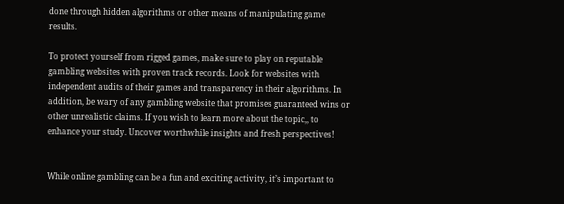done through hidden algorithms or other means of manipulating game results.

To protect yourself from rigged games, make sure to play on reputable gambling websites with proven track records. Look for websites with independent audits of their games and transparency in their algorithms. In addition, be wary of any gambling website that promises guaranteed wins or other unrealistic claims. If you wish to learn more about the topic,, to enhance your study. Uncover worthwhile insights and fresh perspectives!


While online gambling can be a fun and exciting activity, it’s important to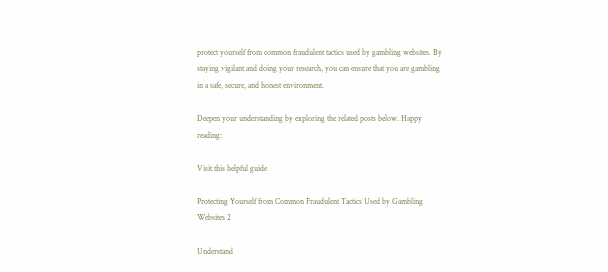protect yourself from common fraudulent tactics used by gambling websites. By staying vigilant and doing your research, you can ensure that you are gambling in a safe, secure, and honest environment.

Deepen your understanding by exploring the related posts below. Happy reading:

Visit this helpful guide

Protecting Yourself from Common Fraudulent Tactics Used by Gambling Websites 2

Understand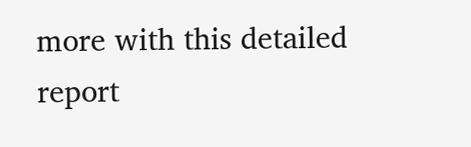more with this detailed report